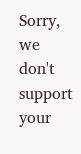Sorry, we don't support your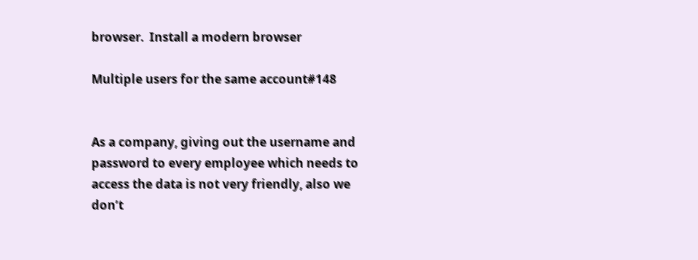browser.  Install a modern browser

Multiple users for the same account#148


As a company, giving out the username and password to every employee which needs to access the data is not very friendly, also we don’t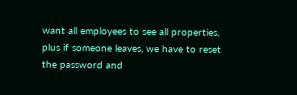want all employees to see all properties, plus if someone leaves, we have to reset the password and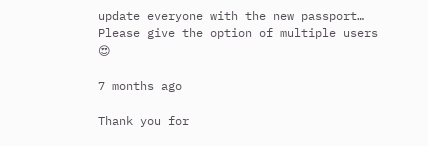update everyone with the new passport… Please give the option of multiple users 😍

7 months ago

Thank you for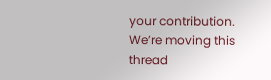your contribution. We’re moving this thread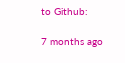to Github:

7 months ago